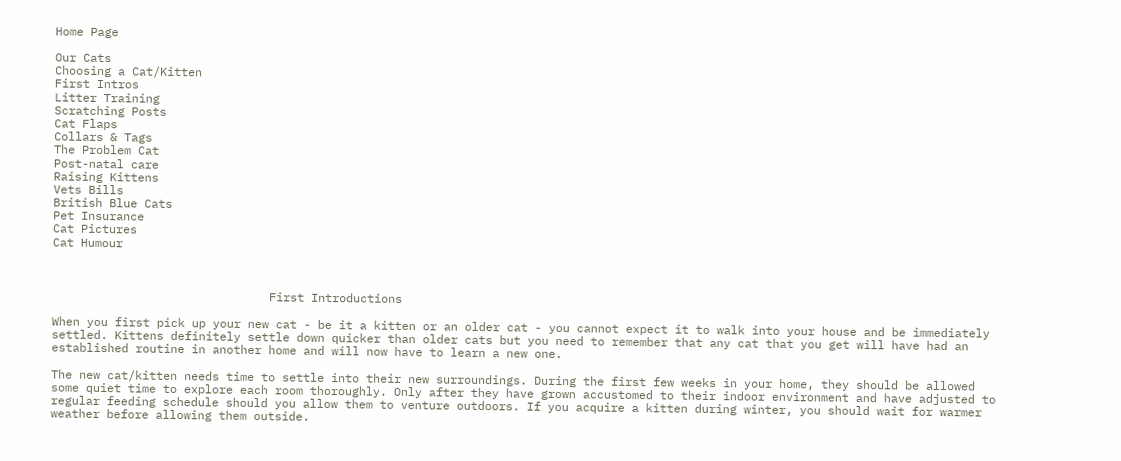Home Page

Our Cats
Choosing a Cat/Kitten
First Intros
Litter Training
Scratching Posts
Cat Flaps
Collars & Tags
The Problem Cat
Post-natal care
Raising Kittens
Vets Bills
British Blue Cats
Pet Insurance
Cat Pictures
Cat Humour



                               First Introductions

When you first pick up your new cat - be it a kitten or an older cat - you cannot expect it to walk into your house and be immediately settled. Kittens definitely settle down quicker than older cats but you need to remember that any cat that you get will have had an established routine in another home and will now have to learn a new one.

The new cat/kitten needs time to settle into their new surroundings. During the first few weeks in your home, they should be allowed some quiet time to explore each room thoroughly. Only after they have grown accustomed to their indoor environment and have adjusted to regular feeding schedule should you allow them to venture outdoors. If you acquire a kitten during winter, you should wait for warmer weather before allowing them outside.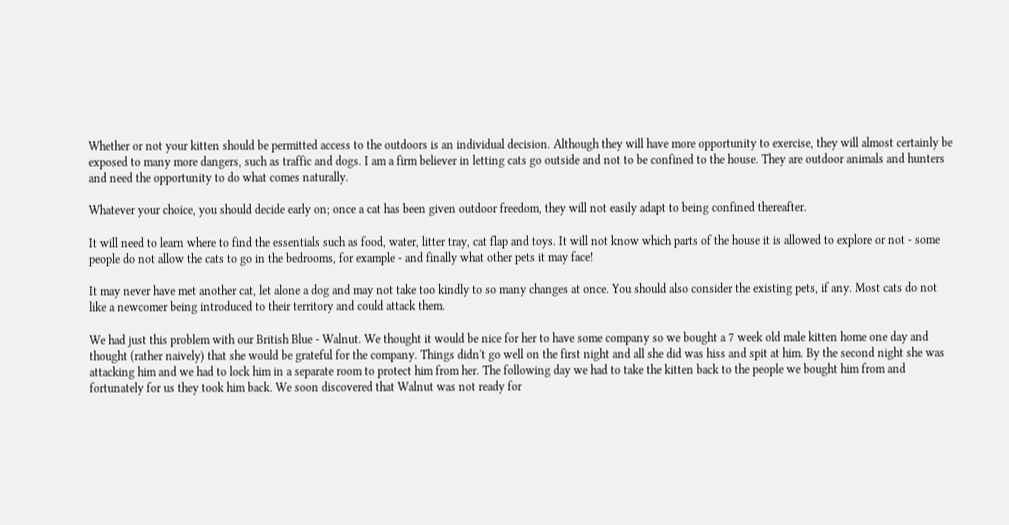Whether or not your kitten should be permitted access to the outdoors is an individual decision. Although they will have more opportunity to exercise, they will almost certainly be exposed to many more dangers, such as traffic and dogs. I am a firm believer in letting cats go outside and not to be confined to the house. They are outdoor animals and hunters and need the opportunity to do what comes naturally.

Whatever your choice, you should decide early on; once a cat has been given outdoor freedom, they will not easily adapt to being confined thereafter.

It will need to learn where to find the essentials such as food, water, litter tray, cat flap and toys. It will not know which parts of the house it is allowed to explore or not - some people do not allow the cats to go in the bedrooms, for example - and finally what other pets it may face!

It may never have met another cat, let alone a dog and may not take too kindly to so many changes at once. You should also consider the existing pets, if any. Most cats do not like a newcomer being introduced to their territory and could attack them.

We had just this problem with our British Blue - Walnut. We thought it would be nice for her to have some company so we bought a 7 week old male kitten home one day and thought (rather naively) that she would be grateful for the company. Things didn't go well on the first night and all she did was hiss and spit at him. By the second night she was attacking him and we had to lock him in a separate room to protect him from her. The following day we had to take the kitten back to the people we bought him from and fortunately for us they took him back. We soon discovered that Walnut was not ready for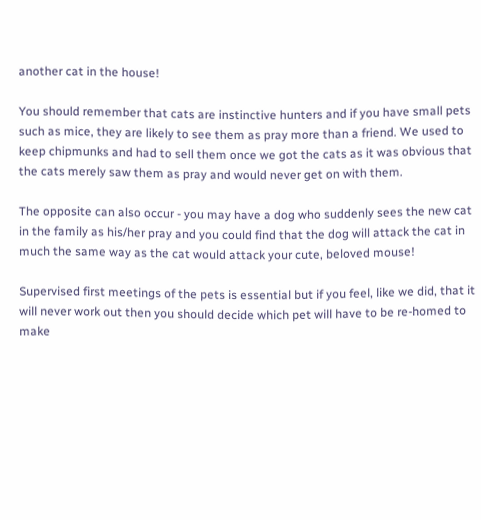another cat in the house!

You should remember that cats are instinctive hunters and if you have small pets such as mice, they are likely to see them as pray more than a friend. We used to keep chipmunks and had to sell them once we got the cats as it was obvious that the cats merely saw them as pray and would never get on with them.

The opposite can also occur - you may have a dog who suddenly sees the new cat in the family as his/her pray and you could find that the dog will attack the cat in much the same way as the cat would attack your cute, beloved mouse!

Supervised first meetings of the pets is essential but if you feel, like we did, that it will never work out then you should decide which pet will have to be re-homed to make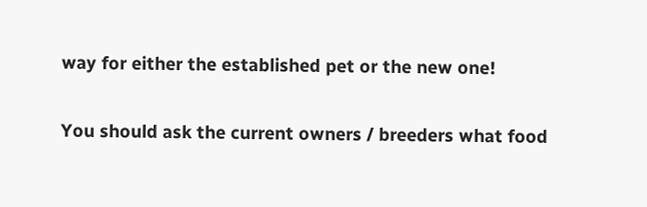way for either the established pet or the new one!

You should ask the current owners / breeders what food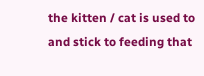the kitten / cat is used to and stick to feeding that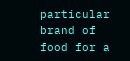particular brand of food for a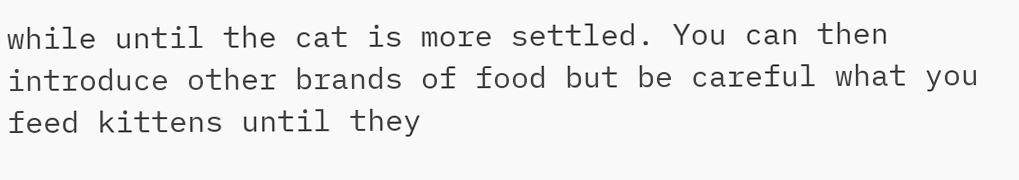while until the cat is more settled. You can then introduce other brands of food but be careful what you feed kittens until they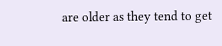are older as they tend to get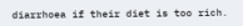diarrhoea if their diet is too rich.